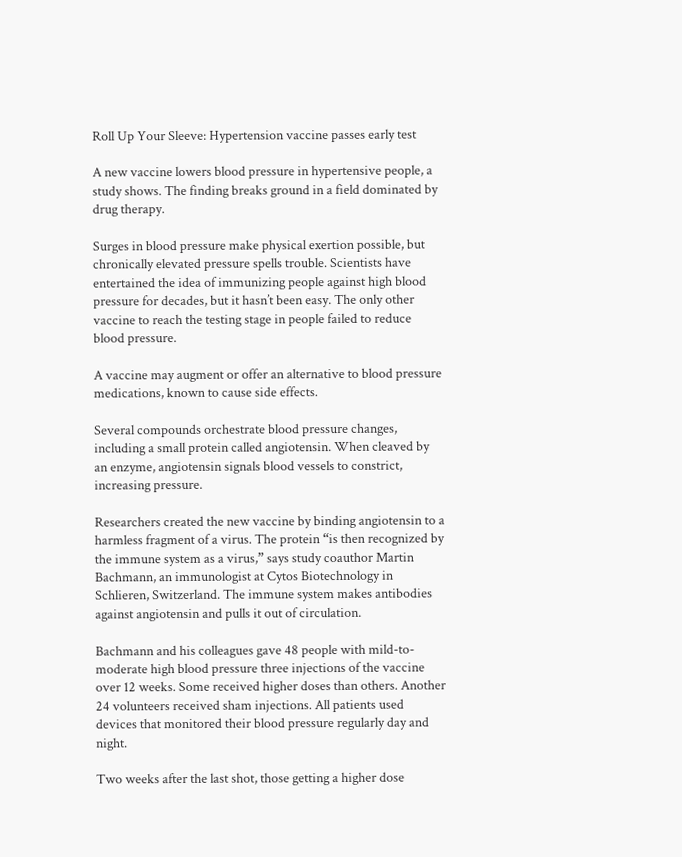Roll Up Your Sleeve: Hypertension vaccine passes early test

A new vaccine lowers blood pressure in hypertensive people, a study shows. The finding breaks ground in a field dominated by drug therapy.

Surges in blood pressure make physical exertion possible, but chronically elevated pressure spells trouble. Scientists have entertained the idea of immunizing people against high blood pressure for decades, but it hasn’t been easy. The only other vaccine to reach the testing stage in people failed to reduce blood pressure.

A vaccine may augment or offer an alternative to blood pressure medications, known to cause side effects.

Several compounds orchestrate blood pressure changes, including a small protein called angiotensin. When cleaved by an enzyme, angiotensin signals blood vessels to constrict, increasing pressure.

Researchers created the new vaccine by binding angiotensin to a harmless fragment of a virus. The protein “is then recognized by the immune system as a virus,” says study coauthor Martin Bachmann, an immunologist at Cytos Biotechnology in Schlieren, Switzerland. The immune system makes antibodies against angiotensin and pulls it out of circulation.

Bachmann and his colleagues gave 48 people with mild-to-moderate high blood pressure three injections of the vaccine over 12 weeks. Some received higher doses than others. Another 24 volunteers received sham injections. All patients used devices that monitored their blood pressure regularly day and night.

Two weeks after the last shot, those getting a higher dose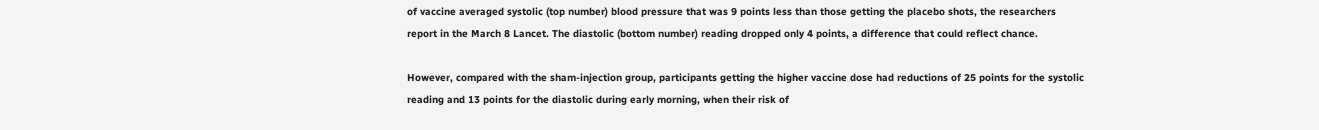of vaccine averaged systolic (top number) blood pressure that was 9 points less than those getting the placebo shots, the researchers report in the March 8 Lancet. The diastolic (bottom number) reading dropped only 4 points, a difference that could reflect chance.

However, compared with the sham-injection group, participants getting the higher vaccine dose had reductions of 25 points for the systolic reading and 13 points for the diastolic during early morning, when their risk of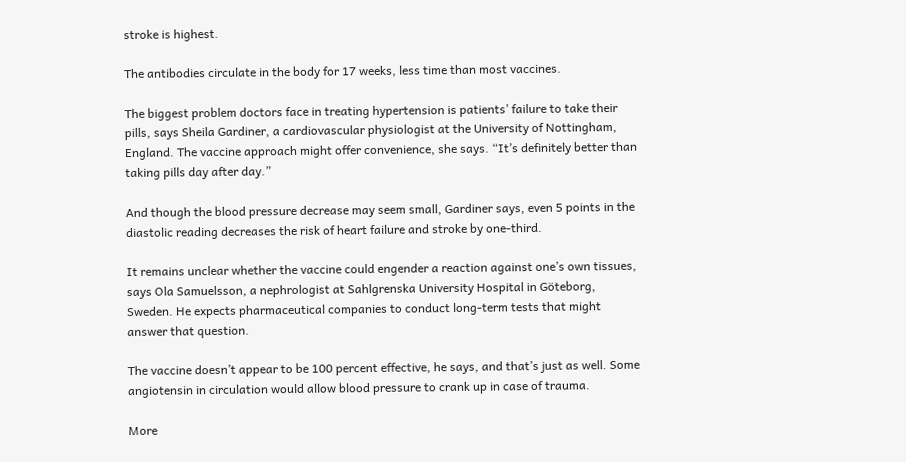stroke is highest.

The antibodies circulate in the body for 17 weeks, less time than most vaccines.

The biggest problem doctors face in treating hypertension is patients’ failure to take their pills, says Sheila Gardiner, a cardiovascular physiologist at the University of Nottingham, England. The vaccine approach might offer convenience, she says. “It’s definitely better than taking pills day after day.”

And though the blood pressure decrease may seem small, Gardiner says, even 5 points in the diastolic reading decreases the risk of heart failure and stroke by one-third.

It remains unclear whether the vaccine could engender a reaction against one’s own tissues, says Ola Samuelsson, a nephrologist at Sahlgrenska University Hospital in Göteborg, Sweden. He expects pharmaceutical companies to conduct long-term tests that might answer that question.

The vaccine doesn’t appear to be 100 percent effective, he says, and that’s just as well. Some angiotensin in circulation would allow blood pressure to crank up in case of trauma.

More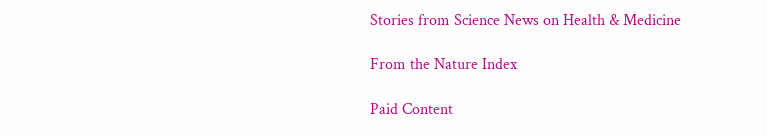Stories from Science News on Health & Medicine

From the Nature Index

Paid Content